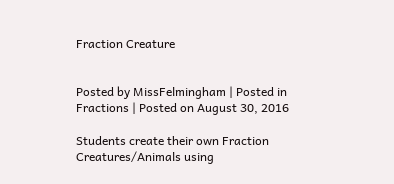Fraction Creature


Posted by MissFelmingham | Posted in Fractions | Posted on August 30, 2016

Students create their own Fraction Creatures/Animals using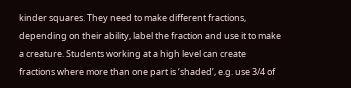kinder squares. They need to make different fractions, depending on their ability, label the fraction and use it to make a creature. Students working at a high level can create fractions where more than one part is ‘shaded’, e.g. use 3/4 of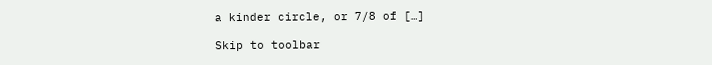a kinder circle, or 7/8 of […]

Skip to toolbar